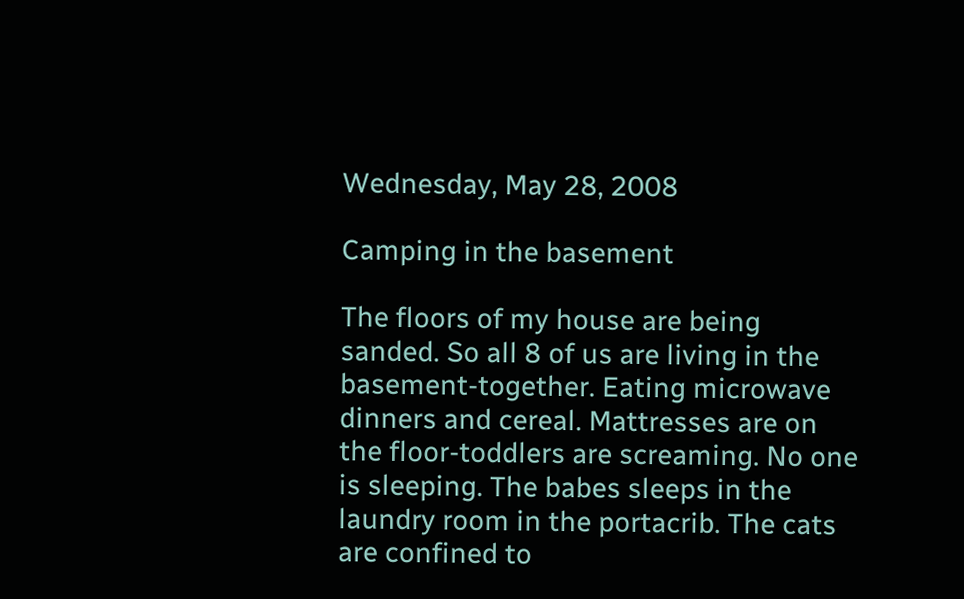Wednesday, May 28, 2008

Camping in the basement

The floors of my house are being sanded. So all 8 of us are living in the basement-together. Eating microwave dinners and cereal. Mattresses are on the floor-toddlers are screaming. No one is sleeping. The babes sleeps in the laundry room in the portacrib. The cats are confined to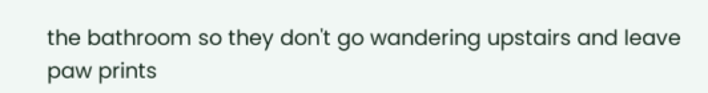the bathroom so they don't go wandering upstairs and leave paw prints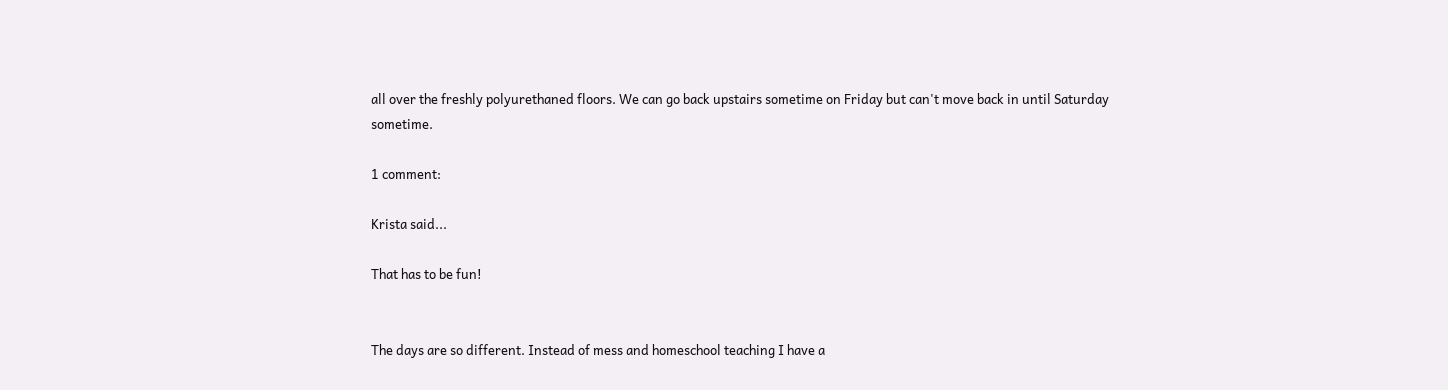all over the freshly polyurethaned floors. We can go back upstairs sometime on Friday but can't move back in until Saturday sometime.

1 comment:

Krista said...

That has to be fun!


The days are so different. Instead of mess and homeschool teaching I have a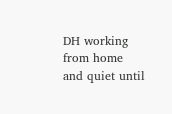DH working from home and quiet until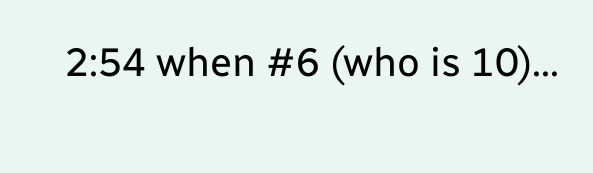2:54 when #6 (who is 10)...